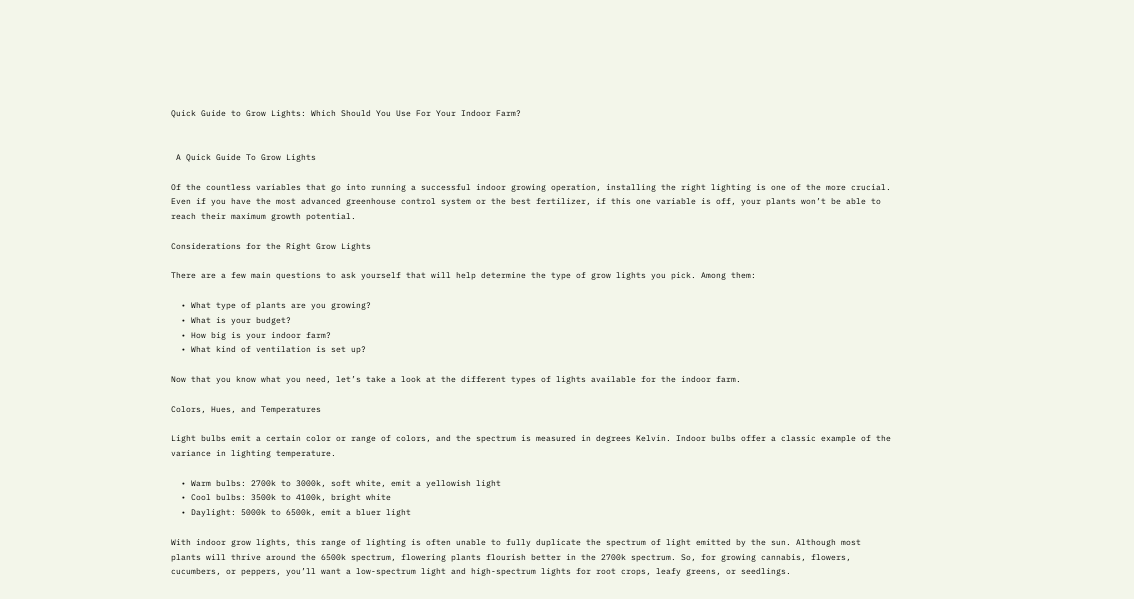Quick Guide to Grow Lights: Which Should You Use For Your Indoor Farm?


 A Quick Guide To Grow Lights

Of the countless variables that go into running a successful indoor growing operation, installing the right lighting is one of the more crucial. Even if you have the most advanced greenhouse control system or the best fertilizer, if this one variable is off, your plants won’t be able to reach their maximum growth potential.

Considerations for the Right Grow Lights

There are a few main questions to ask yourself that will help determine the type of grow lights you pick. Among them:

  • What type of plants are you growing?
  • What is your budget?
  • How big is your indoor farm?
  • What kind of ventilation is set up?

Now that you know what you need, let’s take a look at the different types of lights available for the indoor farm.

Colors, Hues, and Temperatures

Light bulbs emit a certain color or range of colors, and the spectrum is measured in degrees Kelvin. Indoor bulbs offer a classic example of the variance in lighting temperature.

  • Warm bulbs: 2700k to 3000k, soft white, emit a yellowish light
  • Cool bulbs: 3500k to 4100k, bright white
  • Daylight: 5000k to 6500k, emit a bluer light

With indoor grow lights, this range of lighting is often unable to fully duplicate the spectrum of light emitted by the sun. Although most plants will thrive around the 6500k spectrum, flowering plants flourish better in the 2700k spectrum. So, for growing cannabis, flowers, cucumbers, or peppers, you’ll want a low-spectrum light and high-spectrum lights for root crops, leafy greens, or seedlings.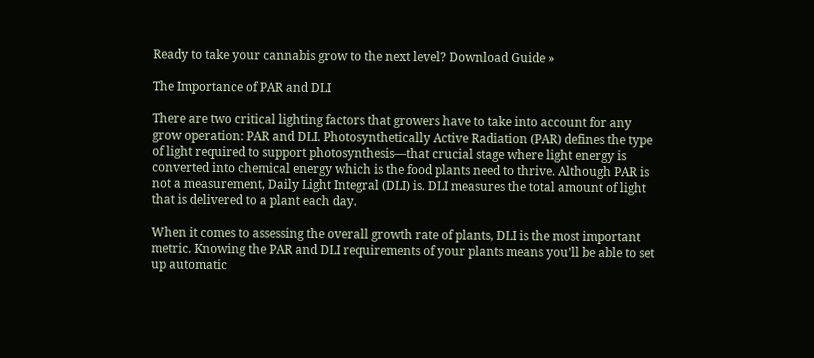Ready to take your cannabis grow to the next level? Download Guide »

The Importance of PAR and DLI

There are two critical lighting factors that growers have to take into account for any grow operation: PAR and DLI. Photosynthetically Active Radiation (PAR) defines the type of light required to support photosynthesis—that crucial stage where light energy is converted into chemical energy which is the food plants need to thrive. Although PAR is not a measurement, Daily Light Integral (DLI) is. DLI measures the total amount of light that is delivered to a plant each day.

When it comes to assessing the overall growth rate of plants, DLI is the most important metric. Knowing the PAR and DLI requirements of your plants means you’ll be able to set up automatic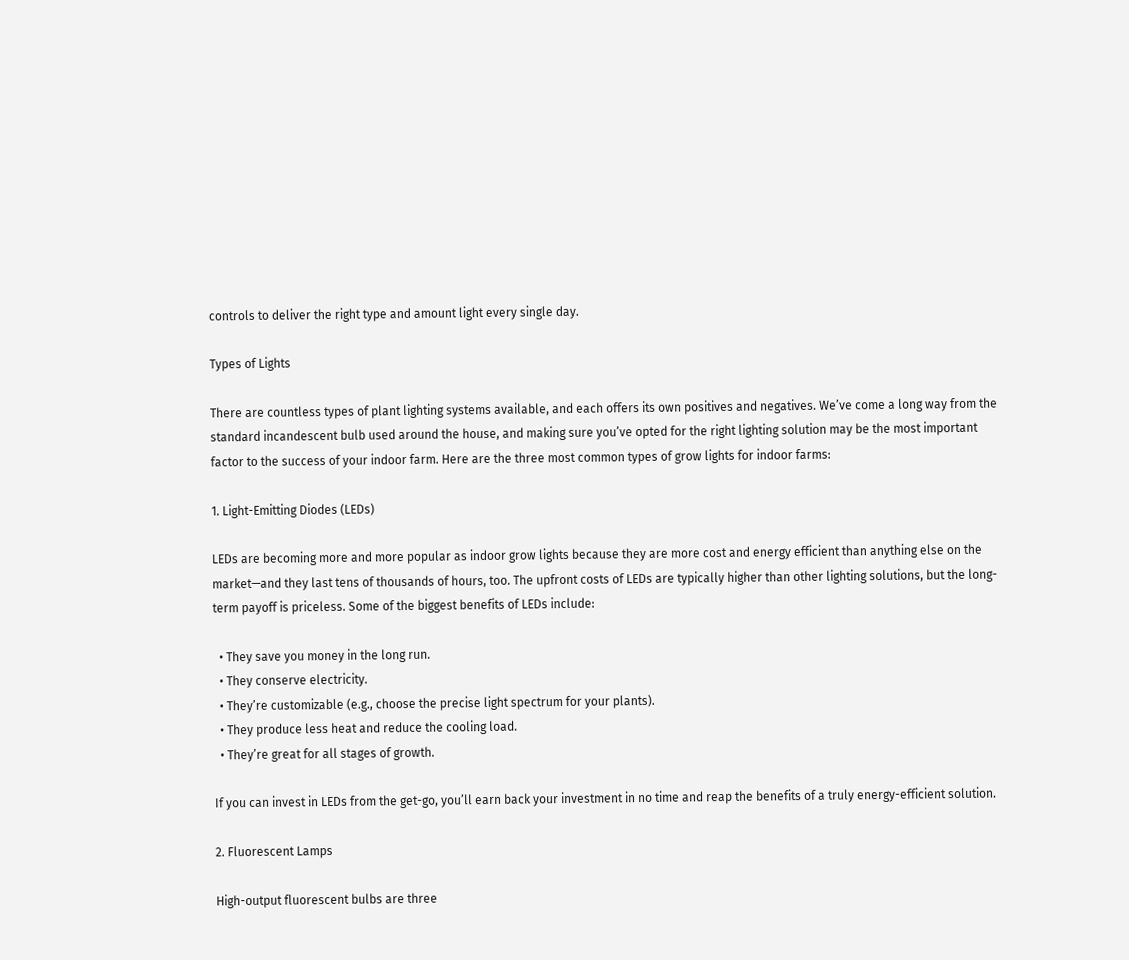controls to deliver the right type and amount light every single day.

Types of Lights

There are countless types of plant lighting systems available, and each offers its own positives and negatives. We’ve come a long way from the standard incandescent bulb used around the house, and making sure you’ve opted for the right lighting solution may be the most important factor to the success of your indoor farm. Here are the three most common types of grow lights for indoor farms:

1. Light-Emitting Diodes (LEDs)

LEDs are becoming more and more popular as indoor grow lights because they are more cost and energy efficient than anything else on the market—and they last tens of thousands of hours, too. The upfront costs of LEDs are typically higher than other lighting solutions, but the long-term payoff is priceless. Some of the biggest benefits of LEDs include:

  • They save you money in the long run.
  • They conserve electricity.
  • They’re customizable (e.g., choose the precise light spectrum for your plants).
  • They produce less heat and reduce the cooling load.
  • They’re great for all stages of growth.

If you can invest in LEDs from the get-go, you’ll earn back your investment in no time and reap the benefits of a truly energy-efficient solution.

2. Fluorescent Lamps

High-output fluorescent bulbs are three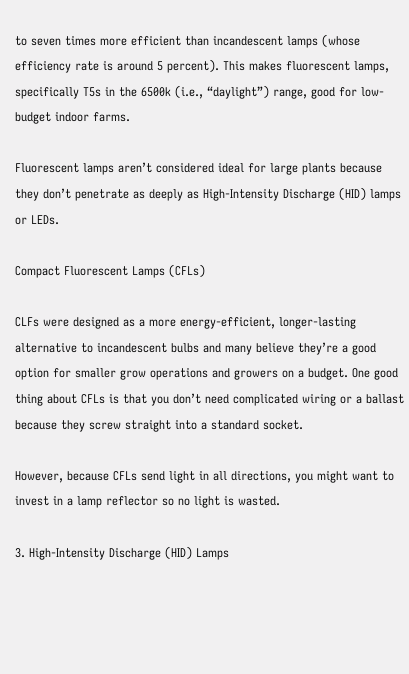to seven times more efficient than incandescent lamps (whose efficiency rate is around 5 percent). This makes fluorescent lamps, specifically T5s in the 6500k (i.e., “daylight”) range, good for low-budget indoor farms.

Fluorescent lamps aren’t considered ideal for large plants because they don’t penetrate as deeply as High-Intensity Discharge (HID) lamps or LEDs.

Compact Fluorescent Lamps (CFLs)

CLFs were designed as a more energy-efficient, longer-lasting alternative to incandescent bulbs and many believe they’re a good option for smaller grow operations and growers on a budget. One good thing about CFLs is that you don’t need complicated wiring or a ballast because they screw straight into a standard socket.

However, because CFLs send light in all directions, you might want to invest in a lamp reflector so no light is wasted.

3. High-Intensity Discharge (HID) Lamps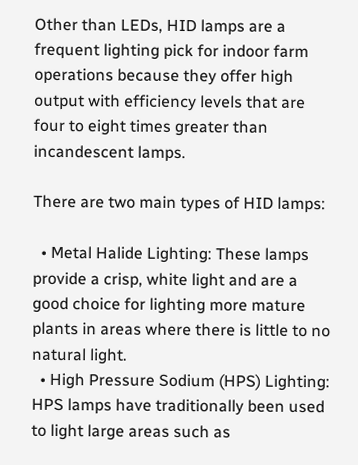Other than LEDs, HID lamps are a frequent lighting pick for indoor farm operations because they offer high output with efficiency levels that are four to eight times greater than incandescent lamps.

There are two main types of HID lamps:

  • Metal Halide Lighting: These lamps provide a crisp, white light and are a good choice for lighting more mature plants in areas where there is little to no natural light.
  • High Pressure Sodium (HPS) Lighting: HPS lamps have traditionally been used to light large areas such as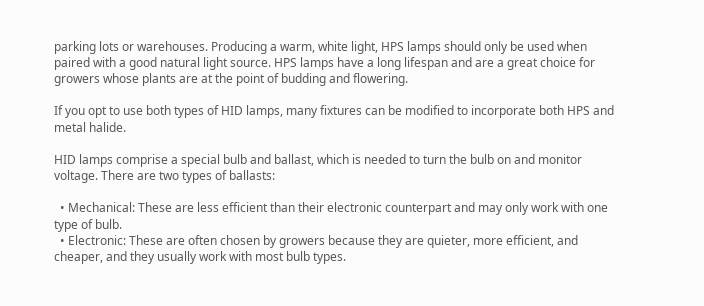parking lots or warehouses. Producing a warm, white light, HPS lamps should only be used when paired with a good natural light source. HPS lamps have a long lifespan and are a great choice for growers whose plants are at the point of budding and flowering.

If you opt to use both types of HID lamps, many fixtures can be modified to incorporate both HPS and metal halide.

HID lamps comprise a special bulb and ballast, which is needed to turn the bulb on and monitor voltage. There are two types of ballasts:

  • Mechanical: These are less efficient than their electronic counterpart and may only work with one type of bulb.
  • Electronic: These are often chosen by growers because they are quieter, more efficient, and cheaper, and they usually work with most bulb types.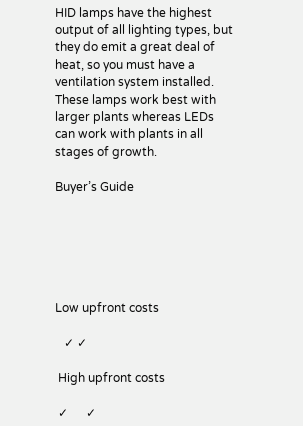HID lamps have the highest output of all lighting types, but they do emit a great deal of heat, so you must have a ventilation system installed. These lamps work best with larger plants whereas LEDs can work with plants in all stages of growth.

Buyer’s Guide






Low upfront costs

   ✓ ✓

 High upfront costs

 ✓      ✓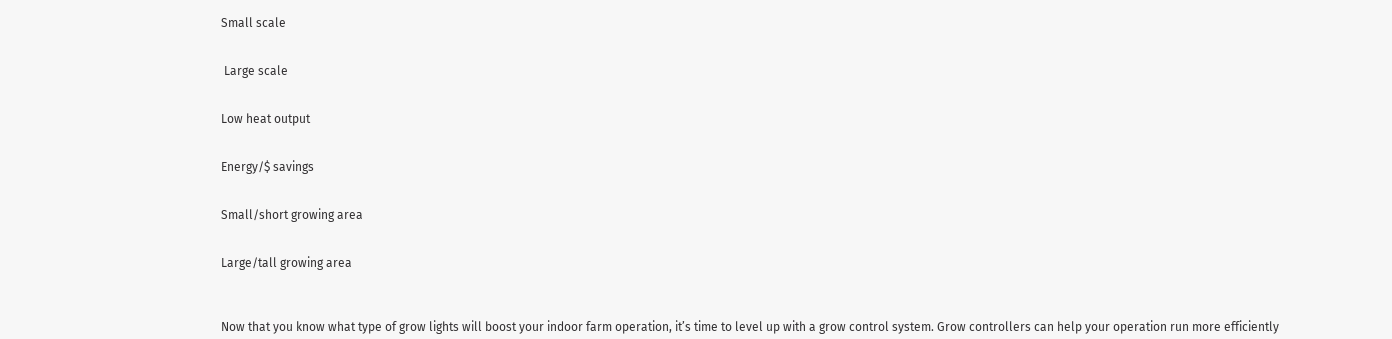Small scale


 Large scale


Low heat output


Energy/$ savings


Small/short growing area


Large/tall growing area



Now that you know what type of grow lights will boost your indoor farm operation, it’s time to level up with a grow control system. Grow controllers can help your operation run more efficiently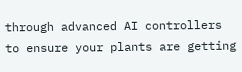through advanced AI controllers to ensure your plants are getting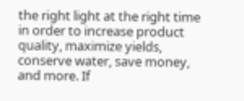the right light at the right time in order to increase product quality, maximize yields, conserve water, save money, and more. If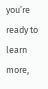you’re ready to learn more,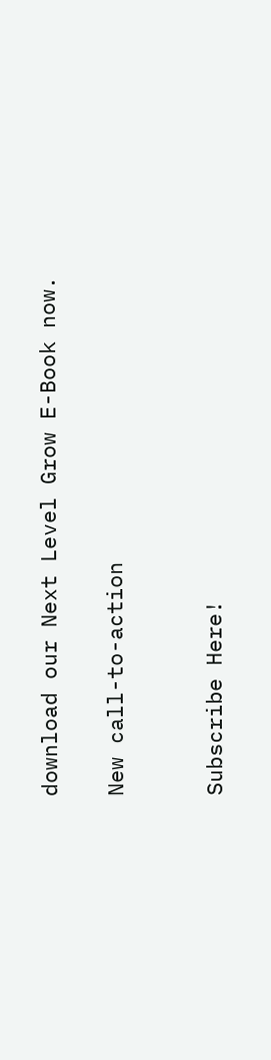download our Next Level Grow E-Book now.

New call-to-action


Subscribe Here!